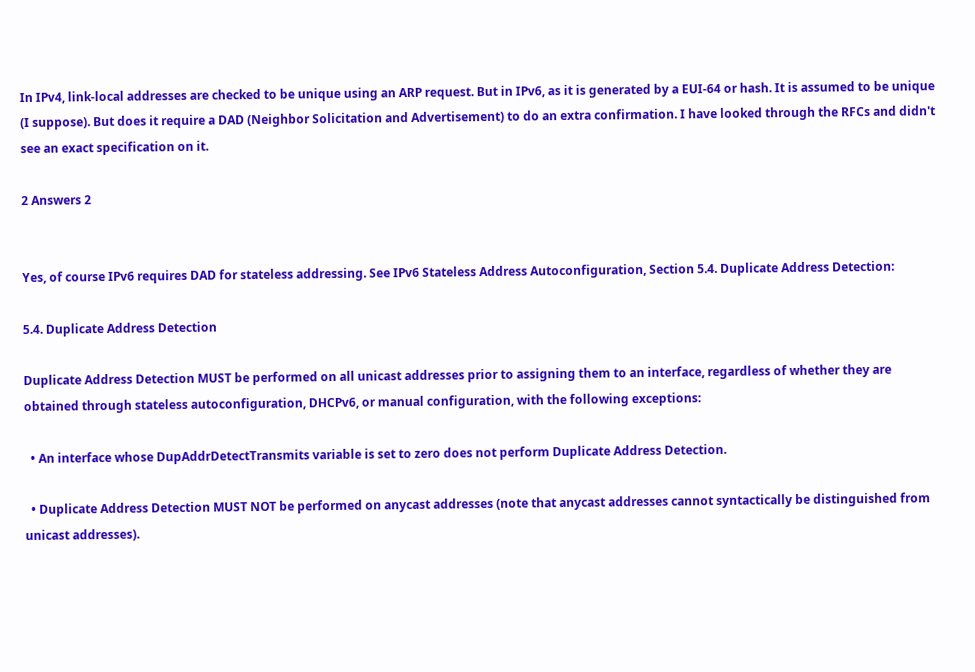In IPv4, link-local addresses are checked to be unique using an ARP request. But in IPv6, as it is generated by a EUI-64 or hash. It is assumed to be unique (I suppose). But does it require a DAD (Neighbor Solicitation and Advertisement) to do an extra confirmation. I have looked through the RFCs and didn't see an exact specification on it.

2 Answers 2


Yes, of course IPv6 requires DAD for stateless addressing. See IPv6 Stateless Address Autoconfiguration, Section 5.4. Duplicate Address Detection:

5.4. Duplicate Address Detection

Duplicate Address Detection MUST be performed on all unicast addresses prior to assigning them to an interface, regardless of whether they are obtained through stateless autoconfiguration, DHCPv6, or manual configuration, with the following exceptions:

  • An interface whose DupAddrDetectTransmits variable is set to zero does not perform Duplicate Address Detection.

  • Duplicate Address Detection MUST NOT be performed on anycast addresses (note that anycast addresses cannot syntactically be distinguished from unicast addresses).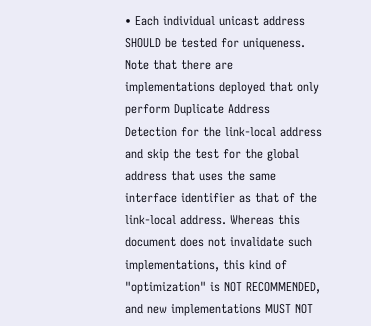• Each individual unicast address SHOULD be tested for uniqueness. Note that there are implementations deployed that only perform Duplicate Address Detection for the link-local address and skip the test for the global address that uses the same interface identifier as that of the link-local address. Whereas this document does not invalidate such implementations, this kind of "optimization" is NOT RECOMMENDED, and new implementations MUST NOT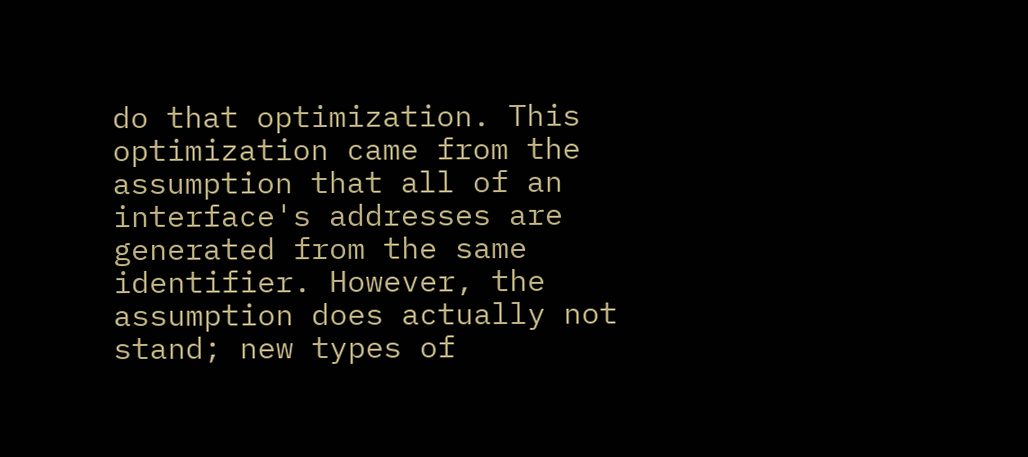do that optimization. This optimization came from the assumption that all of an interface's addresses are generated from the same identifier. However, the assumption does actually not stand; new types of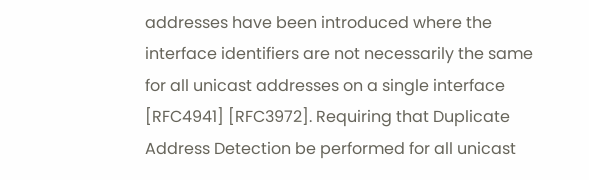addresses have been introduced where the interface identifiers are not necessarily the same for all unicast addresses on a single interface [RFC4941] [RFC3972]. Requiring that Duplicate Address Detection be performed for all unicast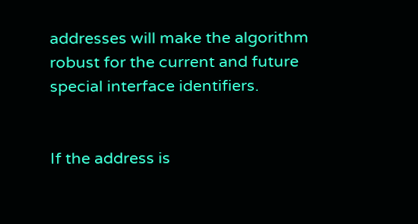addresses will make the algorithm robust for the current and future special interface identifiers.


If the address is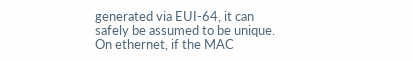generated via EUI-64, it can safely be assumed to be unique. On ethernet, if the MAC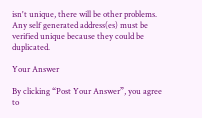isn't unique, there will be other problems. Any self generated address(es) must be verified unique because they could be duplicated.

Your Answer

By clicking “Post Your Answer”, you agree to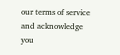our terms of service and acknowledge you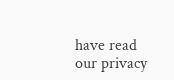have read our privacy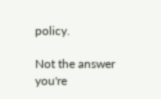policy.

Not the answer you're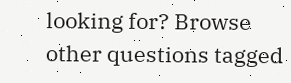looking for? Browse other questions tagged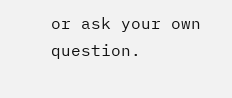or ask your own question.